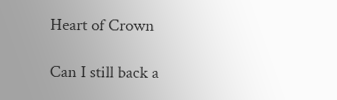Heart of Crown

Can I still back a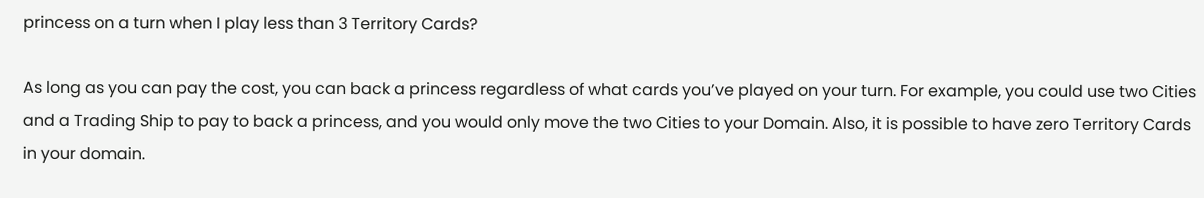princess on a turn when I play less than 3 Territory Cards?

As long as you can pay the cost, you can back a princess regardless of what cards you’ve played on your turn. For example, you could use two Cities and a Trading Ship to pay to back a princess, and you would only move the two Cities to your Domain. Also, it is possible to have zero Territory Cards in your domain.